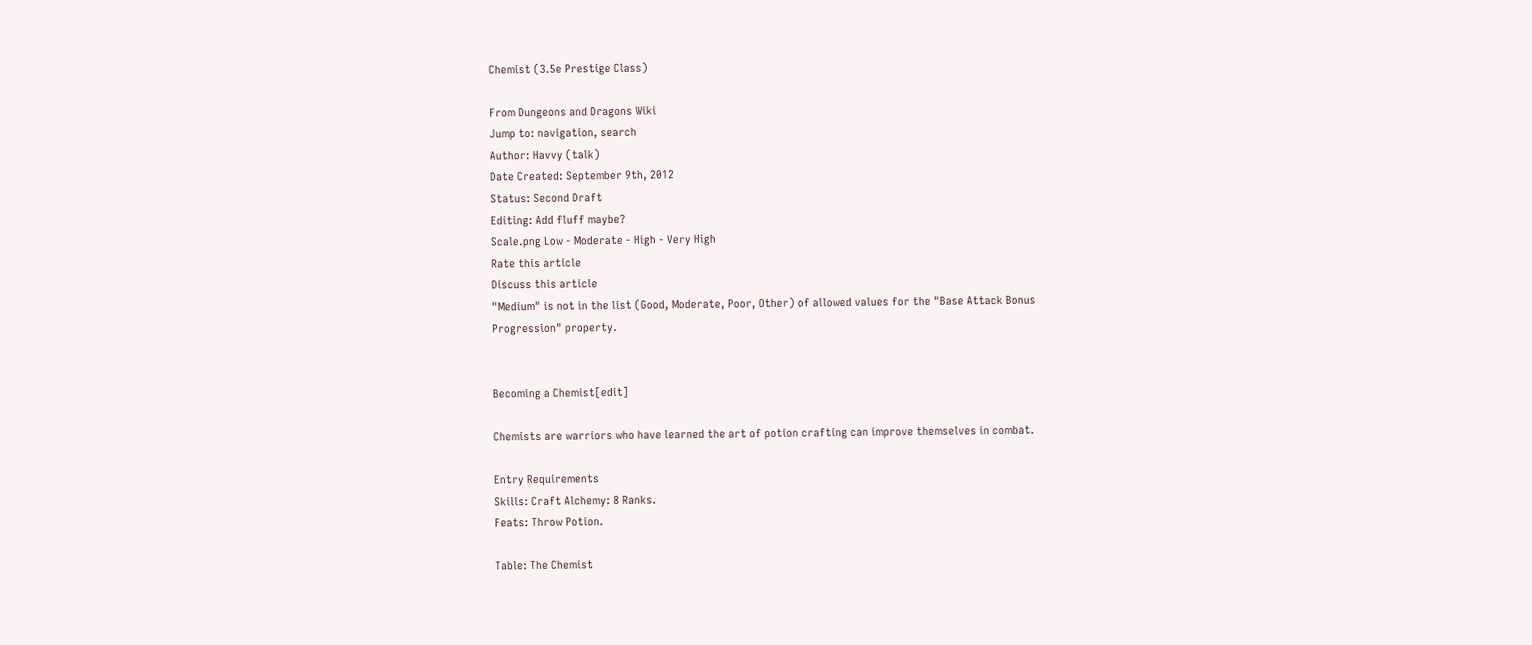Chemist (3.5e Prestige Class)

From Dungeons and Dragons Wiki
Jump to: navigation, search
Author: Havvy (talk)
Date Created: September 9th, 2012
Status: Second Draft
Editing: Add fluff maybe?
Scale.png Low - Moderate - High - Very High
Rate this article
Discuss this article
"Medium" is not in the list (Good, Moderate, Poor, Other) of allowed values for the "Base Attack Bonus Progression" property.


Becoming a Chemist[edit]

Chemists are warriors who have learned the art of potion crafting can improve themselves in combat.

Entry Requirements
Skills: Craft Alchemy: 8 Ranks.
Feats: Throw Potion.

Table: The Chemist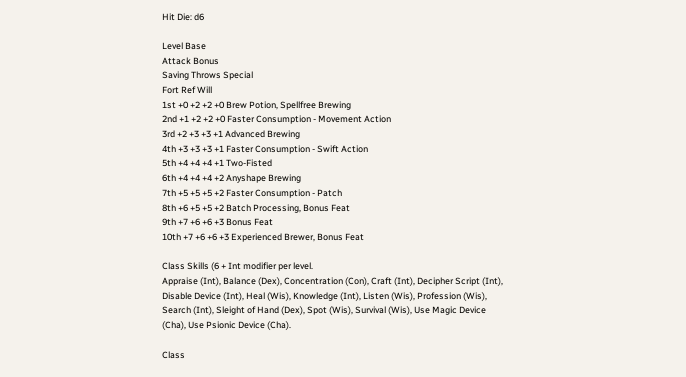Hit Die: d6

Level Base
Attack Bonus
Saving Throws Special
Fort Ref Will
1st +0 +2 +2 +0 Brew Potion, Spellfree Brewing
2nd +1 +2 +2 +0 Faster Consumption - Movement Action
3rd +2 +3 +3 +1 Advanced Brewing
4th +3 +3 +3 +1 Faster Consumption - Swift Action
5th +4 +4 +4 +1 Two-Fisted
6th +4 +4 +4 +2 Anyshape Brewing
7th +5 +5 +5 +2 Faster Consumption - Patch
8th +6 +5 +5 +2 Batch Processing, Bonus Feat
9th +7 +6 +6 +3 Bonus Feat
10th +7 +6 +6 +3 Experienced Brewer, Bonus Feat

Class Skills (6 + Int modifier per level.
Appraise (Int), Balance (Dex), Concentration (Con), Craft (Int), Decipher Script (Int), Disable Device (Int), Heal (Wis), Knowledge (Int), Listen (Wis), Profession (Wis), Search (Int), Sleight of Hand (Dex), Spot (Wis), Survival (Wis), Use Magic Device (Cha), Use Psionic Device (Cha).

Class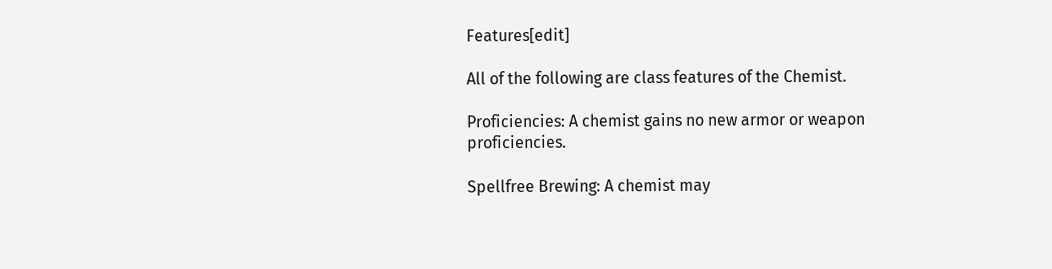Features[edit]

All of the following are class features of the Chemist.

Proficiencies: A chemist gains no new armor or weapon proficiencies.

Spellfree Brewing: A chemist may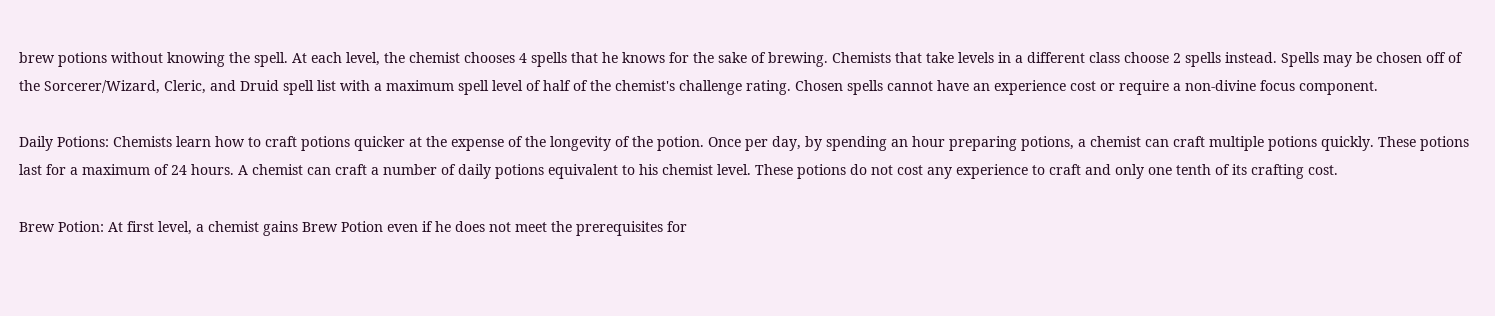brew potions without knowing the spell. At each level, the chemist chooses 4 spells that he knows for the sake of brewing. Chemists that take levels in a different class choose 2 spells instead. Spells may be chosen off of the Sorcerer/Wizard, Cleric, and Druid spell list with a maximum spell level of half of the chemist's challenge rating. Chosen spells cannot have an experience cost or require a non-divine focus component.

Daily Potions: Chemists learn how to craft potions quicker at the expense of the longevity of the potion. Once per day, by spending an hour preparing potions, a chemist can craft multiple potions quickly. These potions last for a maximum of 24 hours. A chemist can craft a number of daily potions equivalent to his chemist level. These potions do not cost any experience to craft and only one tenth of its crafting cost.

Brew Potion: At first level, a chemist gains Brew Potion even if he does not meet the prerequisites for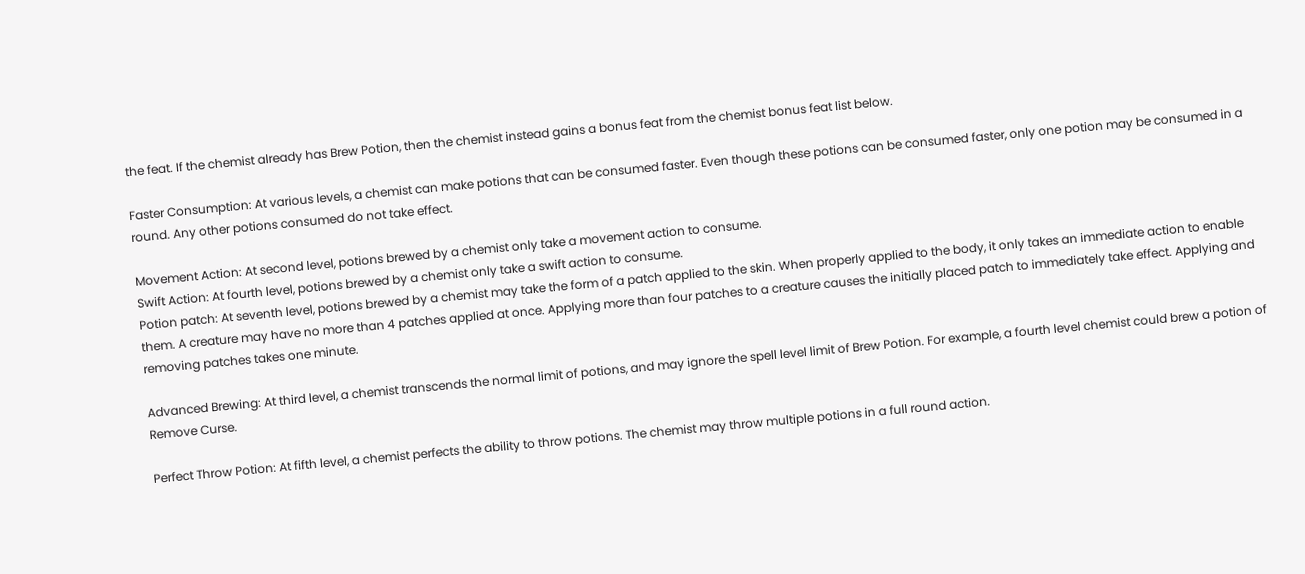the feat. If the chemist already has Brew Potion, then the chemist instead gains a bonus feat from the chemist bonus feat list below.

Faster Consumption: At various levels, a chemist can make potions that can be consumed faster. Even though these potions can be consumed faster, only one potion may be consumed in a round. Any other potions consumed do not take effect.

Movement Action: At second level, potions brewed by a chemist only take a movement action to consume.
Swift Action: At fourth level, potions brewed by a chemist only take a swift action to consume.
Potion patch: At seventh level, potions brewed by a chemist may take the form of a patch applied to the skin. When properly applied to the body, it only takes an immediate action to enable them. A creature may have no more than 4 patches applied at once. Applying more than four patches to a creature causes the initially placed patch to immediately take effect. Applying and removing patches takes one minute.

Advanced Brewing: At third level, a chemist transcends the normal limit of potions, and may ignore the spell level limit of Brew Potion. For example, a fourth level chemist could brew a potion of Remove Curse.

Perfect Throw Potion: At fifth level, a chemist perfects the ability to throw potions. The chemist may throw multiple potions in a full round action.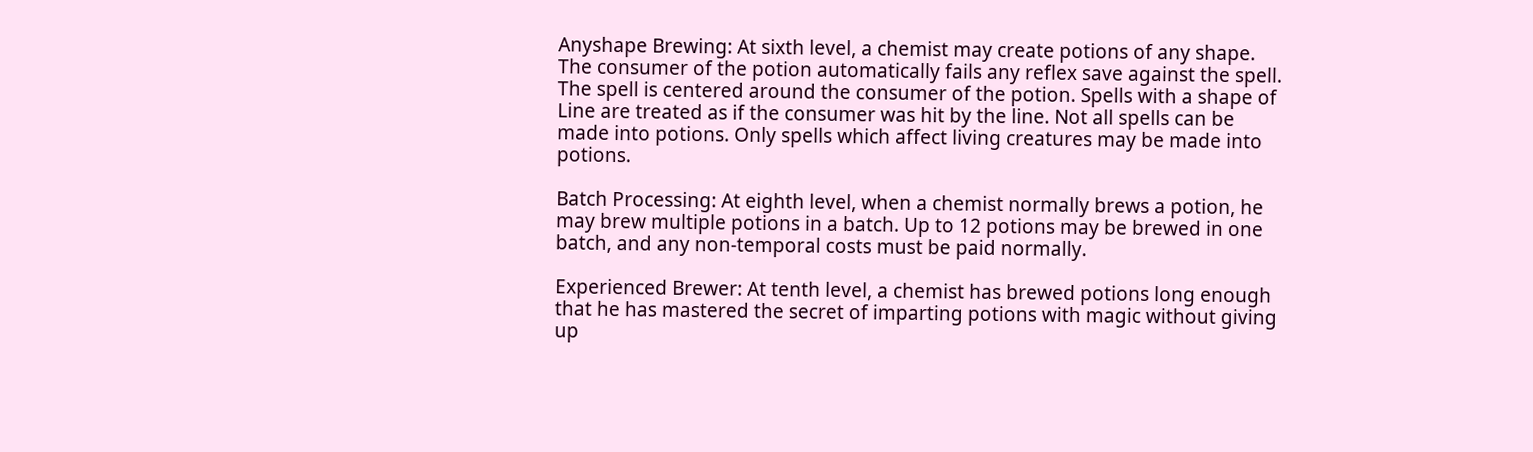Anyshape Brewing: At sixth level, a chemist may create potions of any shape. The consumer of the potion automatically fails any reflex save against the spell. The spell is centered around the consumer of the potion. Spells with a shape of Line are treated as if the consumer was hit by the line. Not all spells can be made into potions. Only spells which affect living creatures may be made into potions.

Batch Processing: At eighth level, when a chemist normally brews a potion, he may brew multiple potions in a batch. Up to 12 potions may be brewed in one batch, and any non-temporal costs must be paid normally.

Experienced Brewer: At tenth level, a chemist has brewed potions long enough that he has mastered the secret of imparting potions with magic without giving up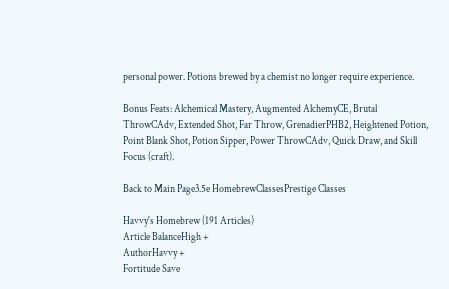personal power. Potions brewed by a chemist no longer require experience.

Bonus Feats: Alchemical Mastery, Augmented AlchemyCE, Brutal ThrowCAdv, Extended Shot, Far Throw, GrenadierPHB2, Heightened Potion, Point Blank Shot, Potion Sipper, Power ThrowCAdv, Quick Draw, and Skill Focus (craft).

Back to Main Page3.5e HomebrewClassesPrestige Classes

Havvy's Homebrew (191 Articles)
Article BalanceHigh +
AuthorHavvy +
Fortitude Save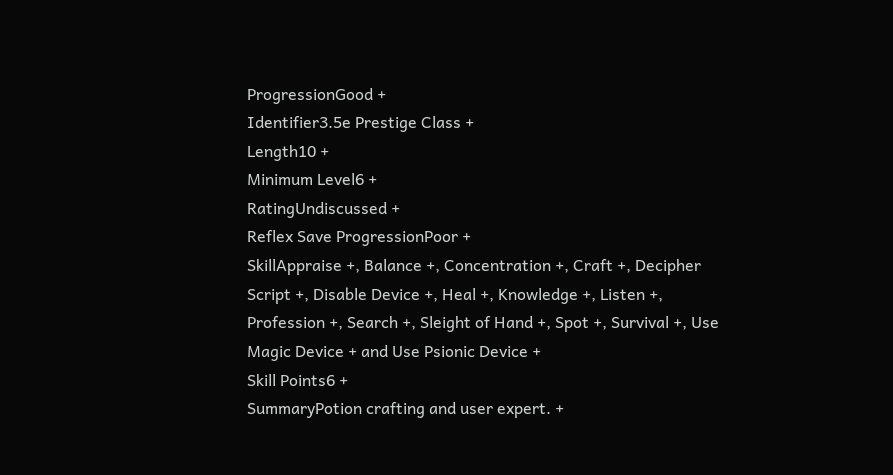ProgressionGood +
Identifier3.5e Prestige Class +
Length10 +
Minimum Level6 +
RatingUndiscussed +
Reflex Save ProgressionPoor +
SkillAppraise +, Balance +, Concentration +, Craft +, Decipher Script +, Disable Device +, Heal +, Knowledge +, Listen +, Profession +, Search +, Sleight of Hand +, Spot +, Survival +, Use Magic Device + and Use Psionic Device +
Skill Points6 +
SummaryPotion crafting and user expert. +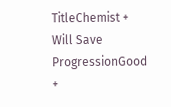TitleChemist +
Will Save ProgressionGood +